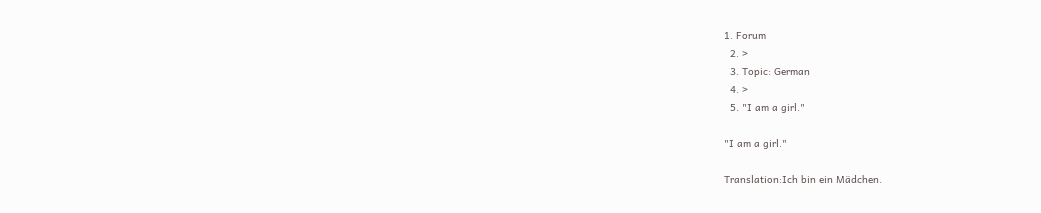1. Forum
  2. >
  3. Topic: German
  4. >
  5. "I am a girl."

"I am a girl."

Translation:Ich bin ein Mädchen.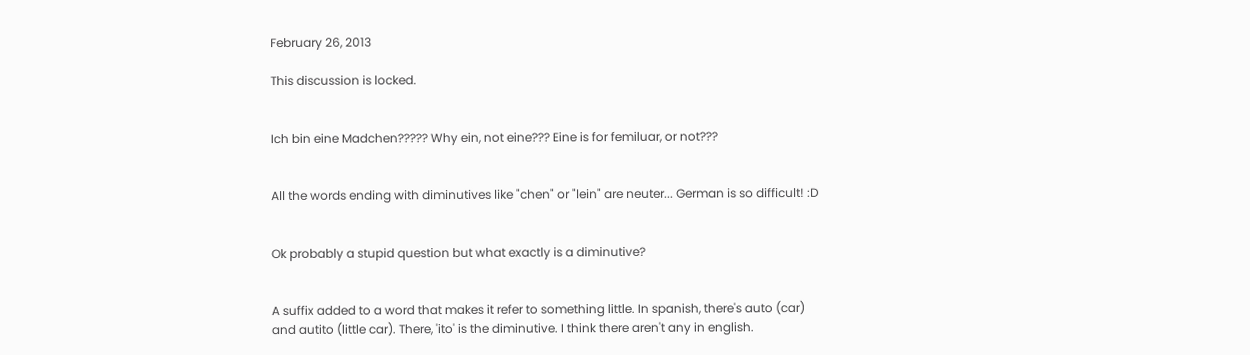February 26, 2013

This discussion is locked.


Ich bin eine Madchen????? Why ein, not eine??? Eine is for femiluar, or not???


All the words ending with diminutives like "chen" or "lein" are neuter... German is so difficult! :D


Ok probably a stupid question but what exactly is a diminutive?


A suffix added to a word that makes it refer to something little. In spanish, there's auto (car) and autito (little car). There, 'ito' is the diminutive. I think there aren't any in english.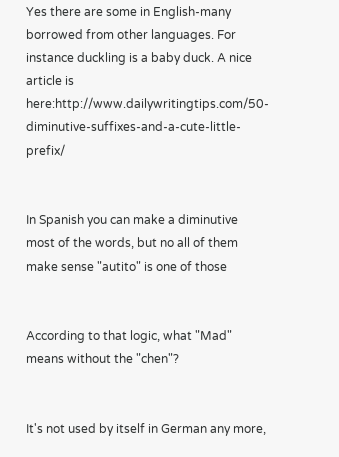Yes there are some in English-many borrowed from other languages. For instance duckling is a baby duck. A nice article is here:http://www.dailywritingtips.com/50-diminutive-suffixes-and-a-cute-little-prefix/


In Spanish you can make a diminutive most of the words, but no all of them make sense "autito" is one of those


According to that logic, what "Mad" means without the "chen"?


It's not used by itself in German any more,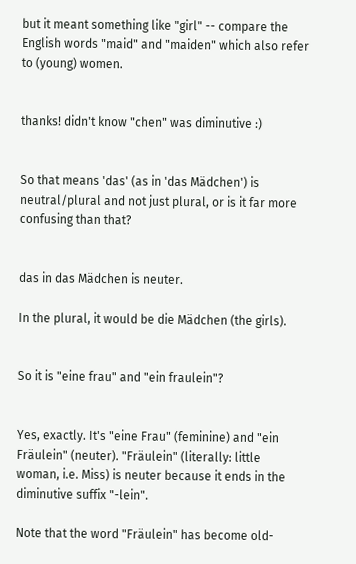but it meant something like "girl" -- compare the English words "maid" and "maiden" which also refer to (young) women.


thanks! didn't know "chen" was diminutive :)


So that means 'das' (as in 'das Mädchen') is neutral/plural and not just plural, or is it far more confusing than that?


das in das Mädchen is neuter.

In the plural, it would be die Mädchen (the girls).


So it is "eine frau" and "ein fraulein"?


Yes, exactly. It's "eine Frau" (feminine) and "ein Fräulein" (neuter). "Fräulein" (literally: little woman, i.e. Miss) is neuter because it ends in the diminutive suffix "-lein".

Note that the word "Fräulein" has become old-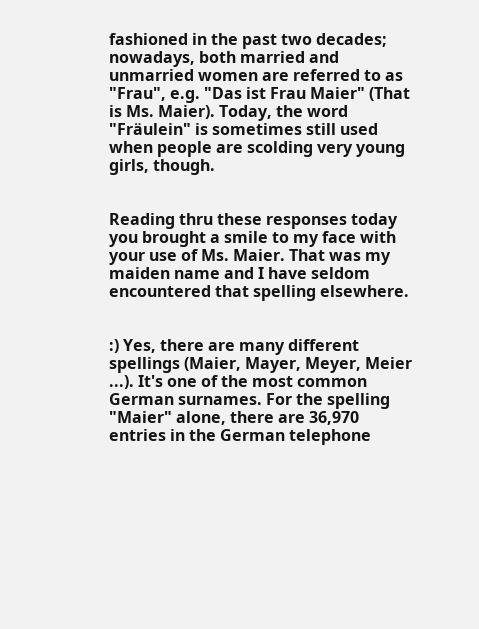fashioned in the past two decades; nowadays, both married and unmarried women are referred to as "Frau", e.g. "Das ist Frau Maier" (That is Ms. Maier). Today, the word "Fräulein" is sometimes still used when people are scolding very young girls, though.


Reading thru these responses today you brought a smile to my face with your use of Ms. Maier. That was my maiden name and I have seldom encountered that spelling elsewhere.


:) Yes, there are many different spellings (Maier, Mayer, Meyer, Meier ...). It's one of the most common German surnames. For the spelling "Maier" alone, there are 36,970 entries in the German telephone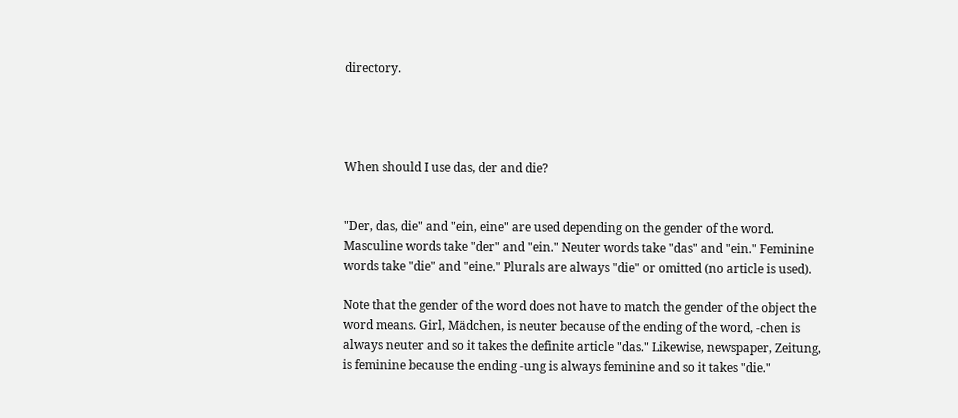directory.




When should I use das, der and die?


"Der, das, die" and "ein, eine" are used depending on the gender of the word. Masculine words take "der" and "ein." Neuter words take "das" and "ein." Feminine words take "die" and "eine." Plurals are always "die" or omitted (no article is used).

Note that the gender of the word does not have to match the gender of the object the word means. Girl, Mädchen, is neuter because of the ending of the word, -chen is always neuter and so it takes the definite article "das." Likewise, newspaper, Zeitung, is feminine because the ending -ung is always feminine and so it takes "die."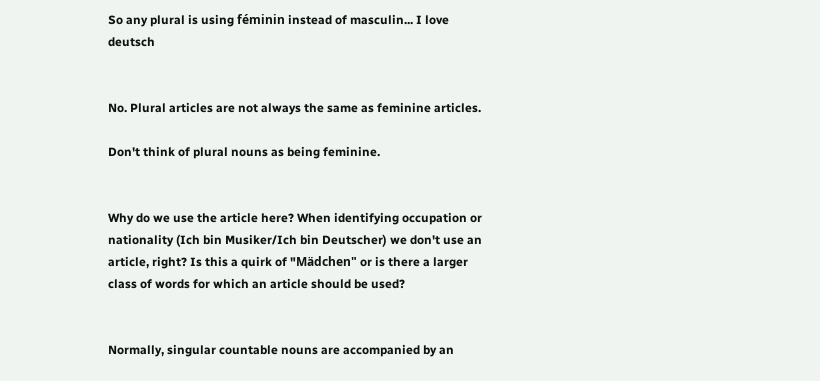So any plural is using féminin instead of masculin... I love deutsch


No. Plural articles are not always the same as feminine articles.

Don't think of plural nouns as being feminine.


Why do we use the article here? When identifying occupation or nationality (Ich bin Musiker/Ich bin Deutscher) we don't use an article, right? Is this a quirk of "Mädchen" or is there a larger class of words for which an article should be used?


Normally, singular countable nouns are accompanied by an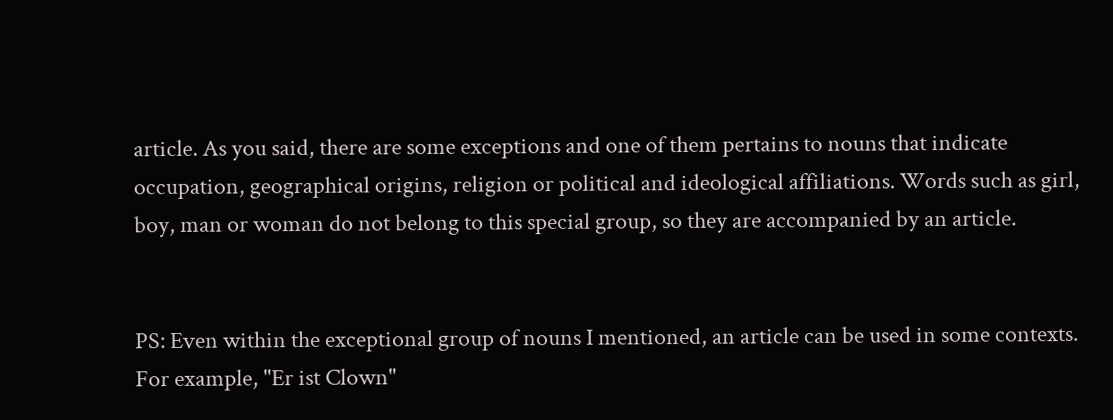article. As you said, there are some exceptions and one of them pertains to nouns that indicate occupation, geographical origins, religion or political and ideological affiliations. Words such as girl, boy, man or woman do not belong to this special group, so they are accompanied by an article.


PS: Even within the exceptional group of nouns I mentioned, an article can be used in some contexts. For example, "Er ist Clown"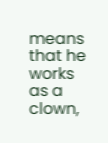means that he works as a clown,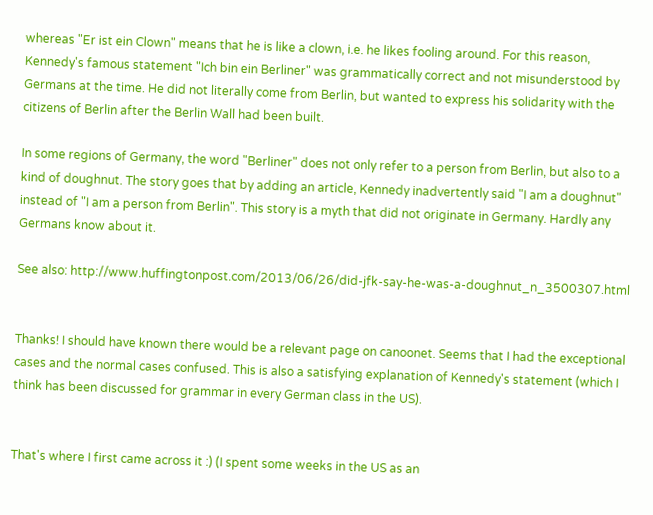whereas "Er ist ein Clown" means that he is like a clown, i.e. he likes fooling around. For this reason, Kennedy's famous statement "Ich bin ein Berliner" was grammatically correct and not misunderstood by Germans at the time. He did not literally come from Berlin, but wanted to express his solidarity with the citizens of Berlin after the Berlin Wall had been built.

In some regions of Germany, the word "Berliner" does not only refer to a person from Berlin, but also to a kind of doughnut. The story goes that by adding an article, Kennedy inadvertently said "I am a doughnut" instead of "I am a person from Berlin". This story is a myth that did not originate in Germany. Hardly any Germans know about it.

See also: http://www.huffingtonpost.com/2013/06/26/did-jfk-say-he-was-a-doughnut_n_3500307.html


Thanks! I should have known there would be a relevant page on canoonet. Seems that I had the exceptional cases and the normal cases confused. This is also a satisfying explanation of Kennedy's statement (which I think has been discussed for grammar in every German class in the US).


That's where I first came across it :) (I spent some weeks in the US as an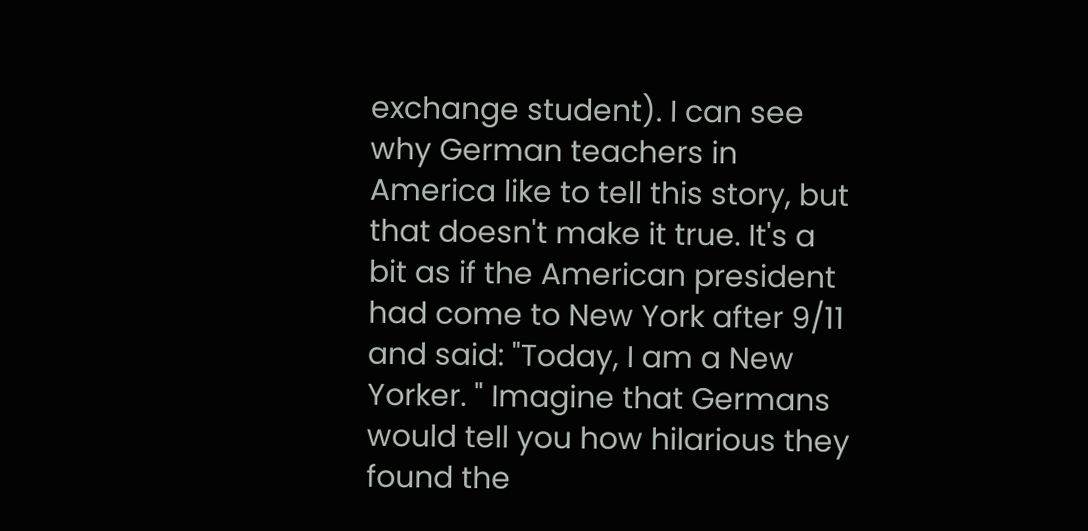exchange student). I can see why German teachers in America like to tell this story, but that doesn't make it true. It's a bit as if the American president had come to New York after 9/11 and said: "Today, I am a New Yorker. " Imagine that Germans would tell you how hilarious they found the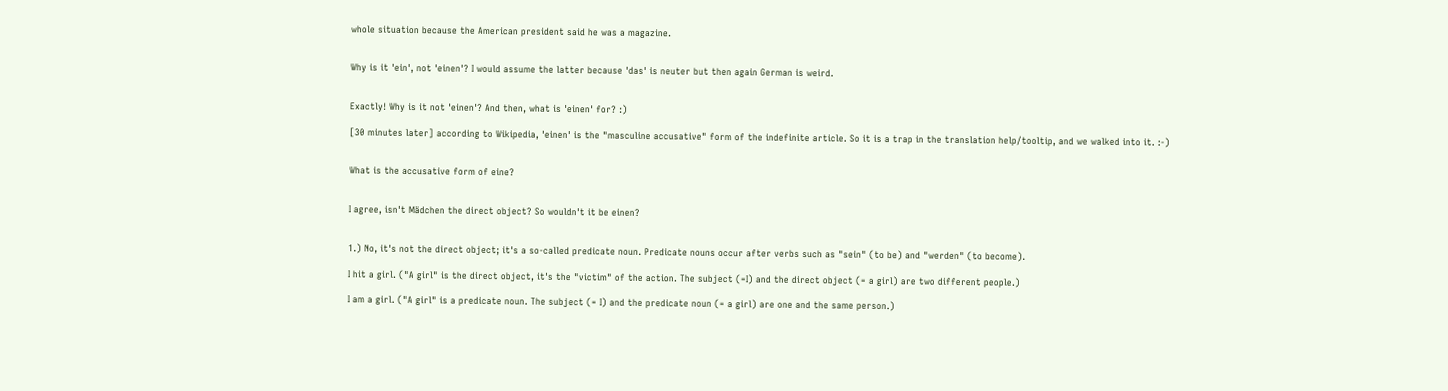whole situation because the American president said he was a magazine.


Why is it 'ein', not 'einen'? I would assume the latter because 'das' is neuter but then again German is weird.


Exactly! Why is it not 'einen'? And then, what is 'einen' for? :)

[30 minutes later] according to Wikipedia, 'einen' is the "masculine accusative" form of the indefinite article. So it is a trap in the translation help/tooltip, and we walked into it. :-)


What is the accusative form of eine?


I agree, isn't Mädchen the direct object? So wouldn't it be einen?


1.) No, it's not the direct object; it's a so-called predicate noun. Predicate nouns occur after verbs such as "sein" (to be) and "werden" (to become).

I hit a girl. ("A girl" is the direct object, it's the "victim" of the action. The subject (=I) and the direct object (= a girl) are two different people.)

I am a girl. ("A girl" is a predicate noun. The subject (= I) and the predicate noun (= a girl) are one and the same person.)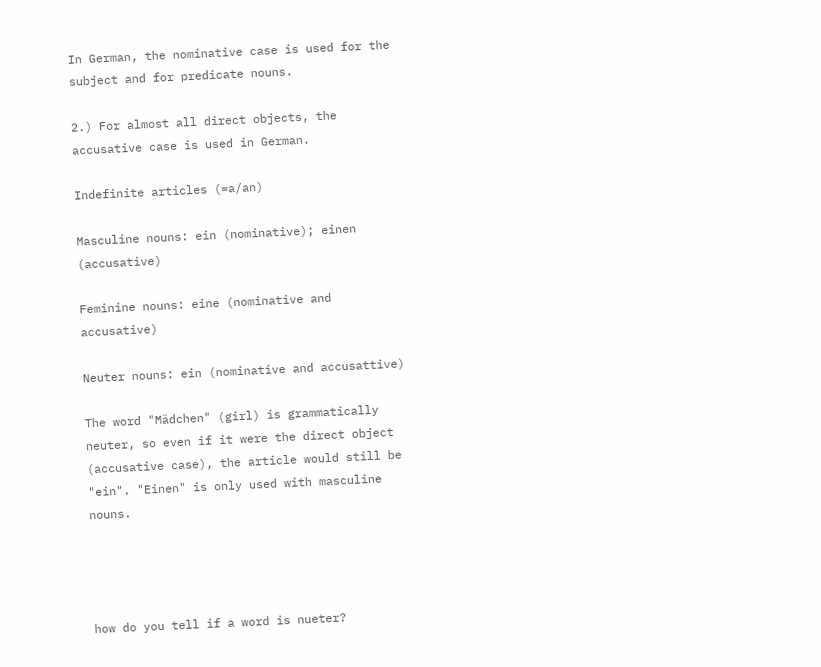In German, the nominative case is used for the subject and for predicate nouns.

2.) For almost all direct objects, the accusative case is used in German.

Indefinite articles (=a/an)

Masculine nouns: ein (nominative); einen (accusative)

Feminine nouns: eine (nominative and accusative)

Neuter nouns: ein (nominative and accusattive)

The word "Mädchen" (girl) is grammatically neuter, so even if it were the direct object (accusative case), the article would still be "ein". "Einen" is only used with masculine nouns.




how do you tell if a word is nueter?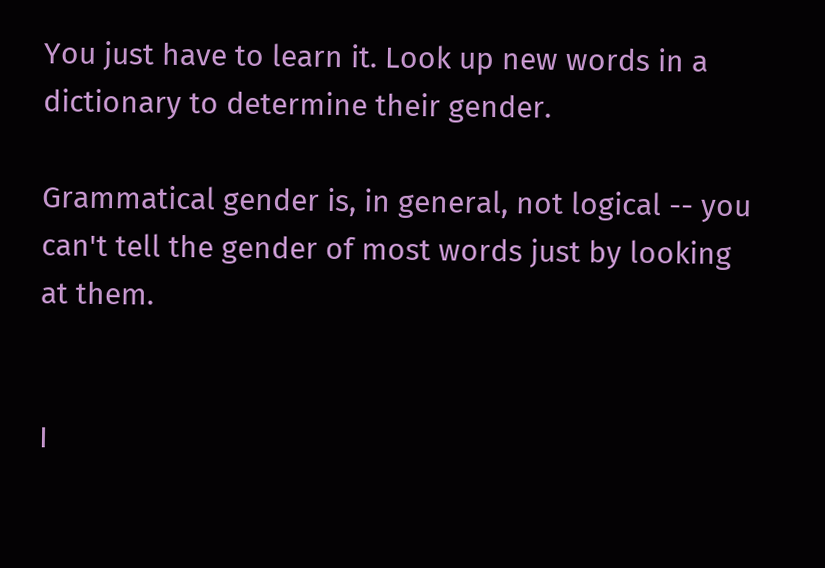You just have to learn it. Look up new words in a dictionary to determine their gender.

Grammatical gender is, in general, not logical -- you can't tell the gender of most words just by looking at them.


I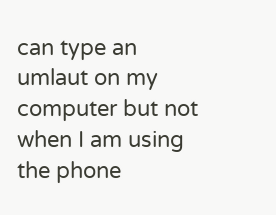can type an umlaut on my computer but not when I am using the phone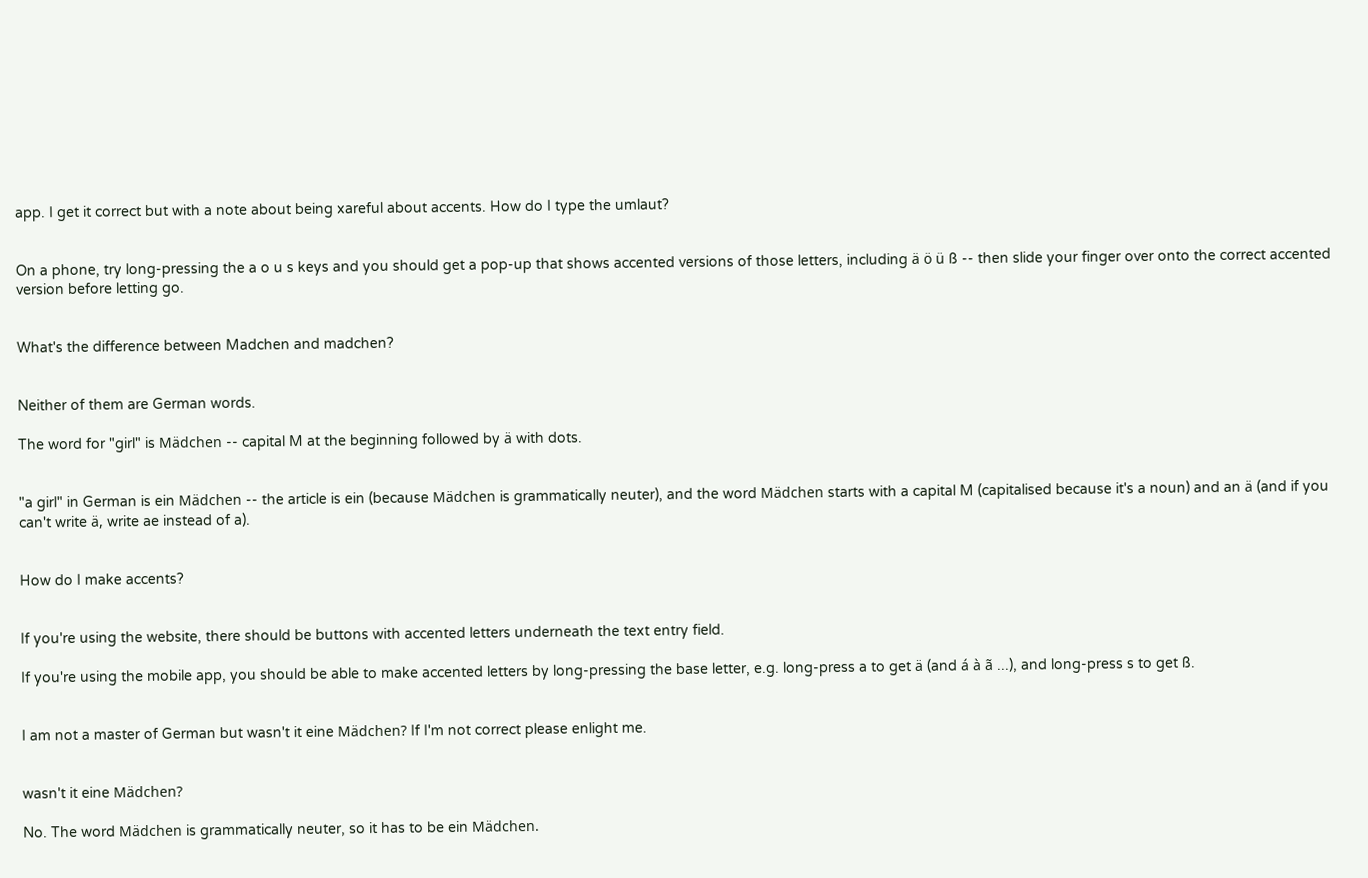app. I get it correct but with a note about being xareful about accents. How do I type the umlaut?


On a phone, try long-pressing the a o u s keys and you should get a pop-up that shows accented versions of those letters, including ä ö ü ß -- then slide your finger over onto the correct accented version before letting go.


What's the difference between Madchen and madchen?


Neither of them are German words.

The word for "girl" is Mädchen -- capital M at the beginning followed by ä with dots.


"a girl" in German is ein Mädchen -- the article is ein (because Mädchen is grammatically neuter), and the word Mädchen starts with a capital M (capitalised because it's a noun) and an ä (and if you can't write ä, write ae instead of a).


How do I make accents?


If you're using the website, there should be buttons with accented letters underneath the text entry field.

If you're using the mobile app, you should be able to make accented letters by long-pressing the base letter, e.g. long-press a to get ä (and á à ã ...), and long-press s to get ß.


I am not a master of German but wasn't it eine Mädchen? If I'm not correct please enlight me.


wasn't it eine Mädchen?

No. The word Mädchen is grammatically neuter, so it has to be ein Mädchen.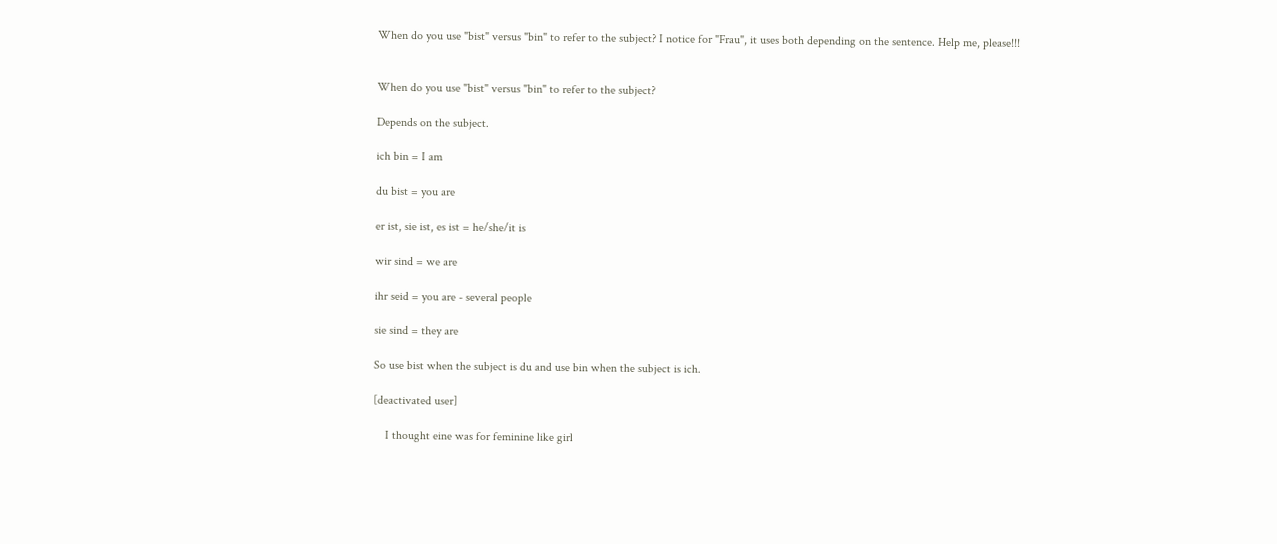When do you use "bist" versus "bin" to refer to the subject? I notice for "Frau", it uses both depending on the sentence. Help me, please!!!


When do you use "bist" versus "bin" to refer to the subject?

Depends on the subject.

ich bin = I am

du bist = you are

er ist, sie ist, es ist = he/she/it is

wir sind = we are

ihr seid = you are - several people

sie sind = they are

So use bist when the subject is du and use bin when the subject is ich.

[deactivated user]

    I thought eine was for feminine like girl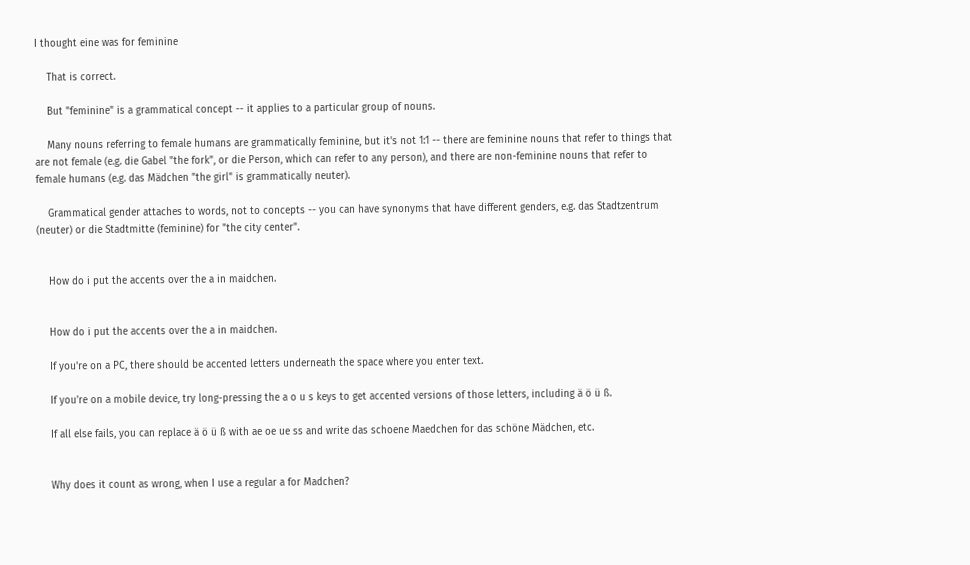I thought eine was for feminine

    That is correct.

    But "feminine" is a grammatical concept -- it applies to a particular group of nouns.

    Many nouns referring to female humans are grammatically feminine, but it's not 1:1 -- there are feminine nouns that refer to things that are not female (e.g. die Gabel "the fork", or die Person, which can refer to any person), and there are non-feminine nouns that refer to female humans (e.g. das Mädchen "the girl" is grammatically neuter).

    Grammatical gender attaches to words, not to concepts -- you can have synonyms that have different genders, e.g. das Stadtzentrum (neuter) or die Stadtmitte (feminine) for "the city center".


    How do i put the accents over the a in maidchen.


    How do i put the accents over the a in maidchen.

    If you're on a PC, there should be accented letters underneath the space where you enter text.

    If you're on a mobile device, try long-pressing the a o u s keys to get accented versions of those letters, including ä ö ü ß.

    If all else fails, you can replace ä ö ü ß with ae oe ue ss and write das schoene Maedchen for das schöne Mädchen, etc.


    Why does it count as wrong, when I use a regular a for Madchen?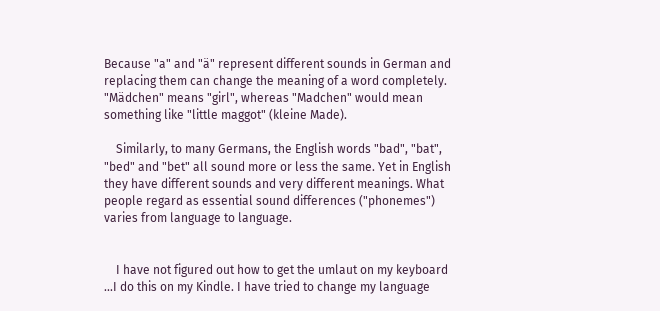Because "a" and "ä" represent different sounds in German and replacing them can change the meaning of a word completely. "Mädchen" means "girl", whereas "Madchen" would mean something like "little maggot" (kleine Made).

    Similarly, to many Germans, the English words "bad", "bat", "bed" and "bet" all sound more or less the same. Yet in English they have different sounds and very different meanings. What people regard as essential sound differences ("phonemes") varies from language to language.


    I have not figured out how to get the umlaut on my keyboard ...I do this on my Kindle. I have tried to change my language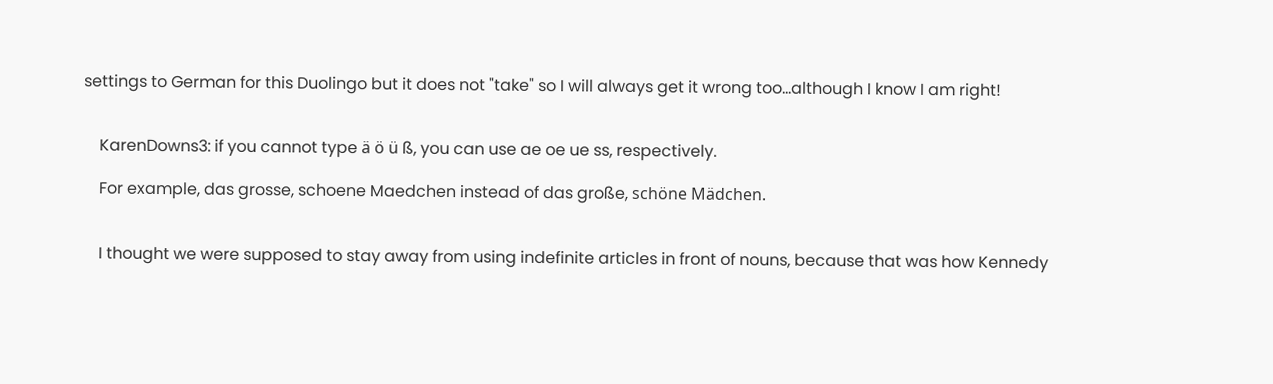settings to German for this Duolingo but it does not "take" so I will always get it wrong too...although I know I am right!


    KarenDowns3: if you cannot type ä ö ü ß, you can use ae oe ue ss, respectively.

    For example, das grosse, schoene Maedchen instead of das große, schöne Mädchen.


    I thought we were supposed to stay away from using indefinite articles in front of nouns, because that was how Kennedy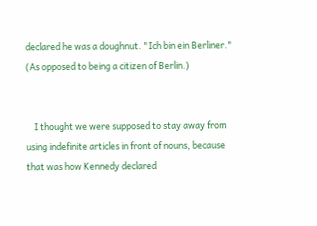declared he was a doughnut. "Ich bin ein Berliner." (As opposed to being a citizen of Berlin.)


    I thought we were supposed to stay away from using indefinite articles in front of nouns, because that was how Kennedy declared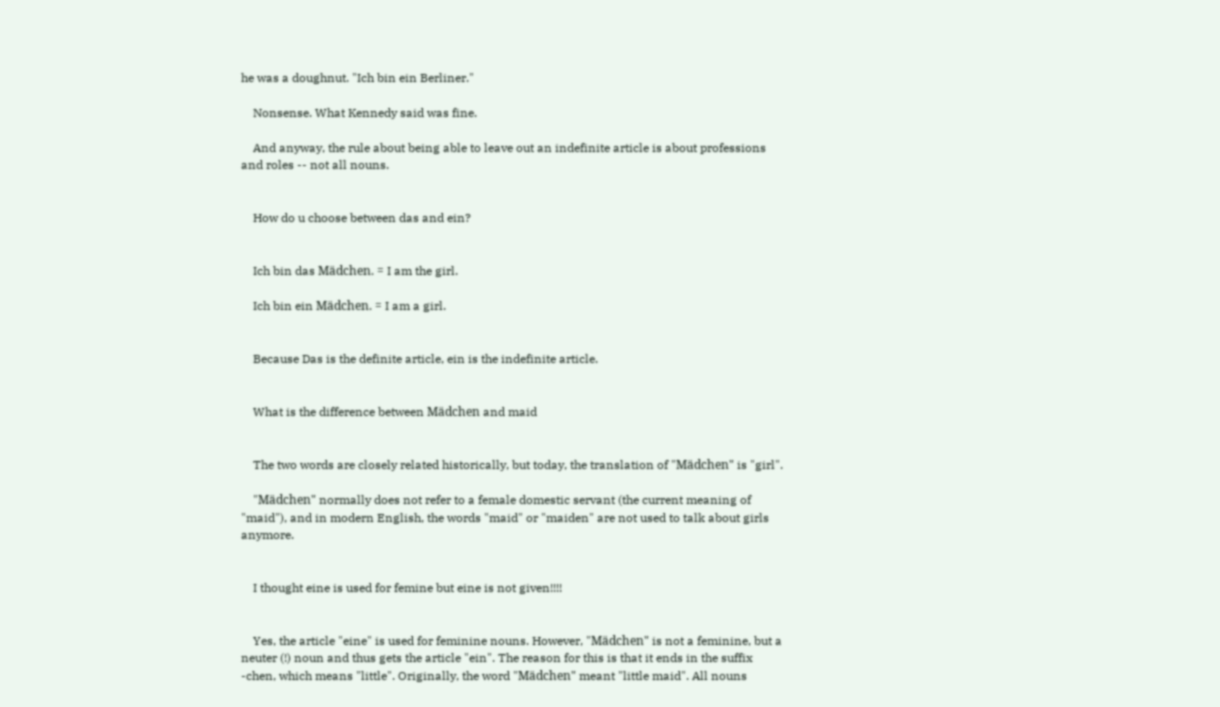he was a doughnut. "Ich bin ein Berliner."

    Nonsense. What Kennedy said was fine.

    And anyway, the rule about being able to leave out an indefinite article is about professions and roles -- not all nouns.


    How do u choose between das and ein?


    Ich bin das Mädchen. = I am the girl.

    Ich bin ein Mädchen. = I am a girl.


    Because Das is the definite article, ein is the indefinite article.


    What is the difference between Mädchen and maid


    The two words are closely related historically, but today, the translation of "Mädchen" is "girl".

    "Mädchen" normally does not refer to a female domestic servant (the current meaning of "maid"), and in modern English, the words "maid" or "maiden" are not used to talk about girls anymore.


    I thought eine is used for femine but eine is not given!!!!


    Yes, the article "eine" is used for feminine nouns. However, "Mädchen" is not a feminine, but a neuter (!) noun and thus gets the article "ein". The reason for this is that it ends in the suffix -chen, which means "little". Originally, the word "Mädchen" meant "little maid". All nouns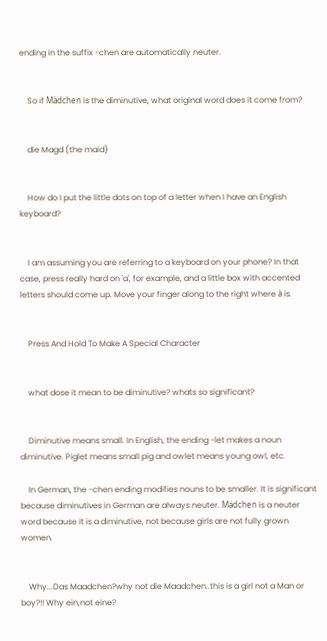ending in the suffix -chen are automatically neuter.


    So if Mädchen is the diminutive, what original word does it come from?


    die Magd (the maid)


    How do I put the little dots on top of a letter when I have an English keyboard?


    I am assuming you are referring to a keyboard on your phone? In that case, press really hard on 'a', for example, and a little box with accented letters should come up. Move your finger along to the right where ä is.


    Press And Hold To Make A Special Character


    what dose it mean to be diminutive? whats so significant?


    Diminutive means small. In English, the ending -let makes a noun diminutive. Piglet means small pig and owlet means young owl, etc.

    In German, the -chen ending modifies nouns to be smaller. It is significant because diminutives in German are always neuter. Mädchen is a neuter word because it is a diminutive, not because girls are not fully grown women.


    Why...Das Maadchen?why not die Maadchen..this is a girl not a Man or boy?!! Why ein,not eine?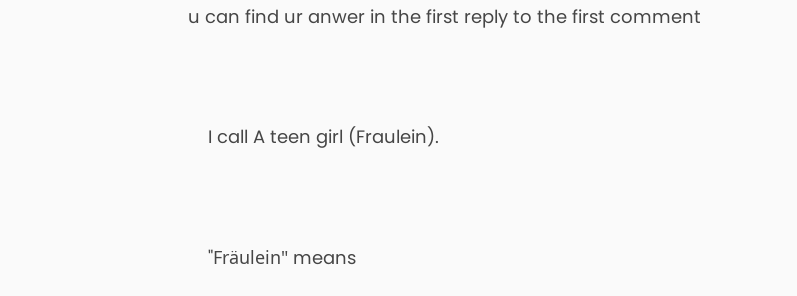u can find ur anwer in the first reply to the first comment


    I call A teen girl (Fraulein).


    "Fräulein" means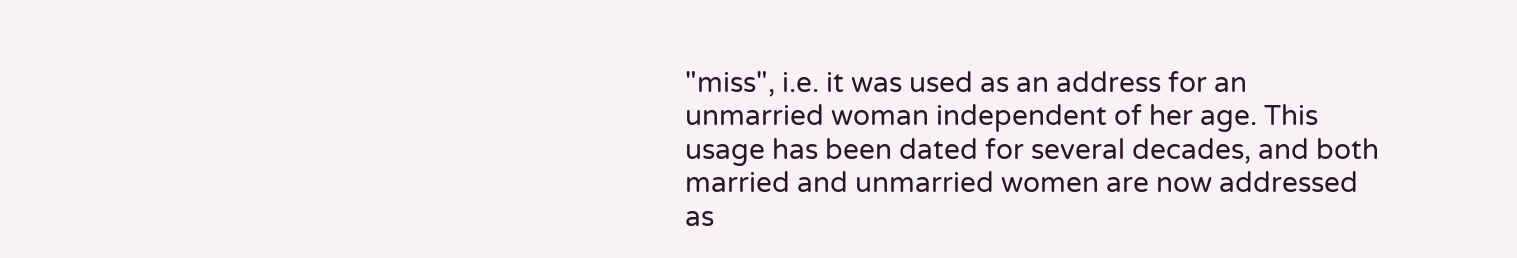"miss", i.e. it was used as an address for an unmarried woman independent of her age. This usage has been dated for several decades, and both married and unmarried women are now addressed as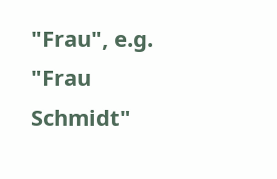"Frau", e.g. "Frau Schmidt"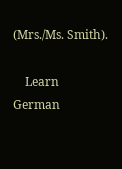(Mrs./Ms. Smith).

    Learn German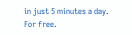in just 5 minutes a day. For free.